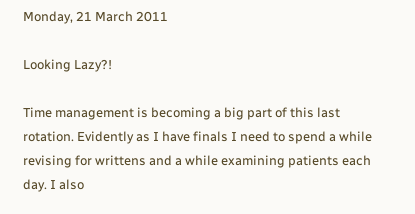Monday, 21 March 2011

Looking Lazy?!

Time management is becoming a big part of this last rotation. Evidently as I have finals I need to spend a while revising for writtens and a while examining patients each day. I also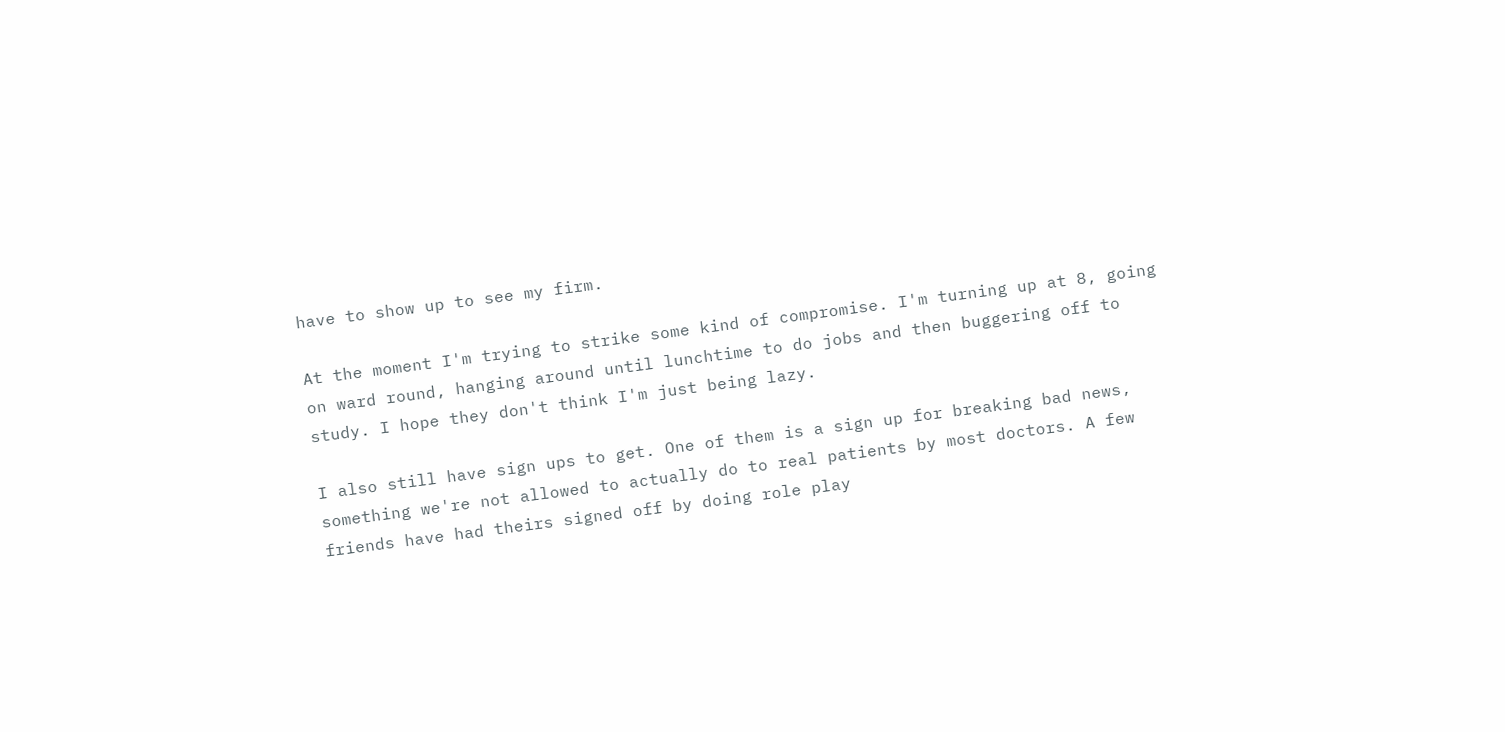have to show up to see my firm.

At the moment I'm trying to strike some kind of compromise. I'm turning up at 8, going on ward round, hanging around until lunchtime to do jobs and then buggering off to study. I hope they don't think I'm just being lazy.

I also still have sign ups to get. One of them is a sign up for breaking bad news, something we're not allowed to actually do to real patients by most doctors. A few friends have had theirs signed off by doing role play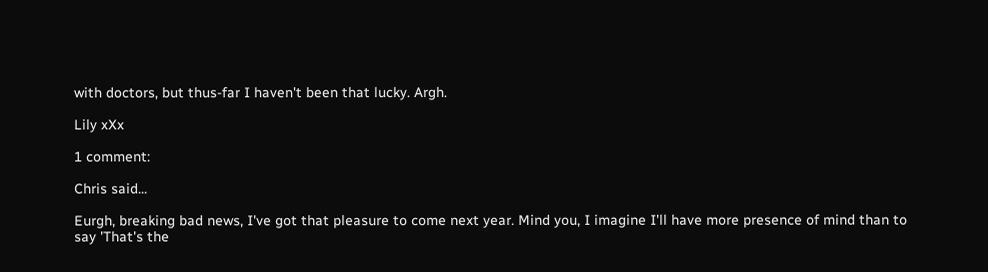with doctors, but thus-far I haven't been that lucky. Argh.

Lily xXx

1 comment:

Chris said...

Eurgh, breaking bad news, I've got that pleasure to come next year. Mind you, I imagine I'll have more presence of mind than to say 'That's the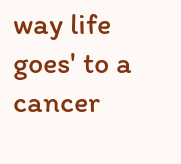way life goes' to a cancer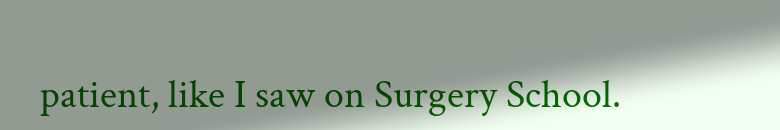patient, like I saw on Surgery School.